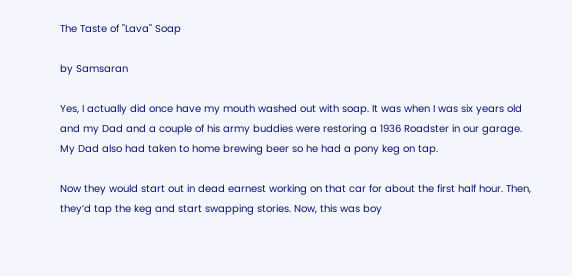The Taste of "Lava" Soap

by Samsaran

Yes, I actually did once have my mouth washed out with soap. It was when I was six years old and my Dad and a couple of his army buddies were restoring a 1936 Roadster in our garage. My Dad also had taken to home brewing beer so he had a pony keg on tap.

Now they would start out in dead earnest working on that car for about the first half hour. Then, they’d tap the keg and start swapping stories. Now, this was boy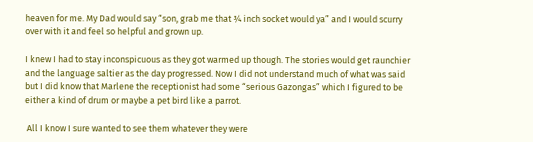heaven for me. My Dad would say “son, grab me that ¾ inch socket would ya” and I would scurry over with it and feel so helpful and grown up.

I knew I had to stay inconspicuous as they got warmed up though. The stories would get raunchier and the language saltier as the day progressed. Now I did not understand much of what was said but I did know that Marlene the receptionist had some “serious Gazongas” which I figured to be either a kind of drum or maybe a pet bird like a parrot.

 All I know I sure wanted to see them whatever they were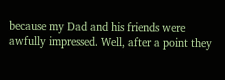because my Dad and his friends were awfully impressed. Well, after a point they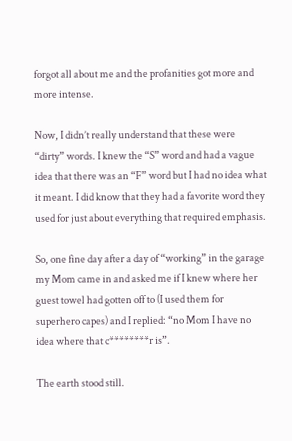forgot all about me and the profanities got more and more intense.

Now, I didn’t really understand that these were “dirty” words. I knew the “S” word and had a vague idea that there was an “F” word but I had no idea what it meant. I did know that they had a favorite word they used for just about everything that required emphasis.

So, one fine day after a day of “working” in the garage my Mom came in and asked me if I knew where her guest towel had gotten off to (I used them for superhero capes) and I replied: “no Mom I have no idea where that c********r is”.

The earth stood still.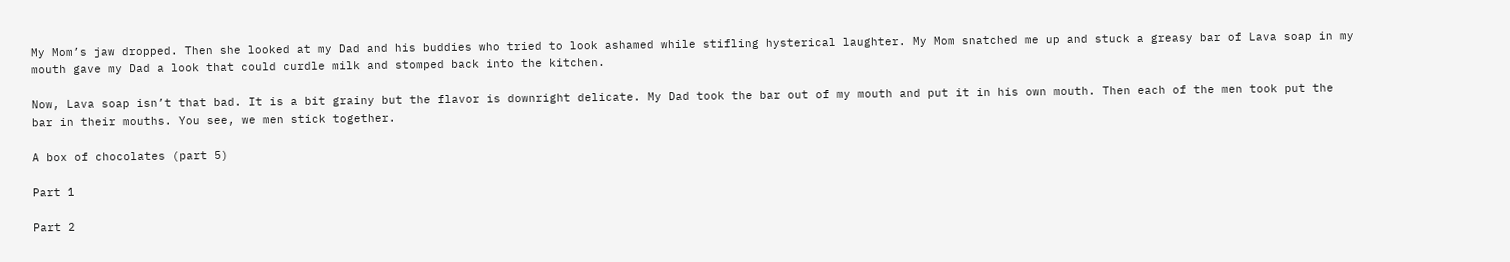My Mom’s jaw dropped. Then she looked at my Dad and his buddies who tried to look ashamed while stifling hysterical laughter. My Mom snatched me up and stuck a greasy bar of Lava soap in my mouth gave my Dad a look that could curdle milk and stomped back into the kitchen.

Now, Lava soap isn’t that bad. It is a bit grainy but the flavor is downright delicate. My Dad took the bar out of my mouth and put it in his own mouth. Then each of the men took put the bar in their mouths. You see, we men stick together.

A box of chocolates (part 5)

Part 1

Part 2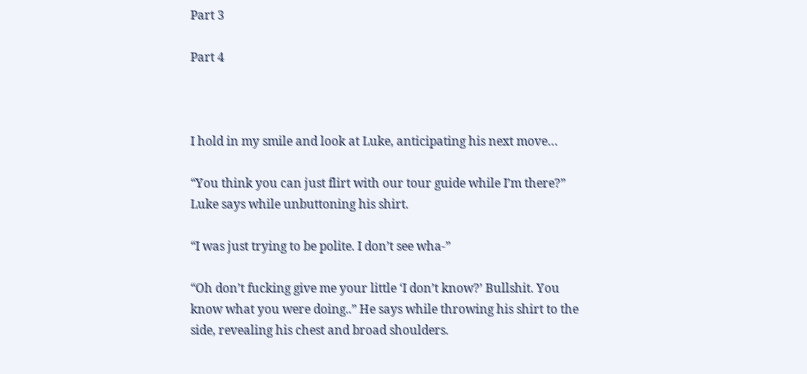Part 3

Part 4



I hold in my smile and look at Luke, anticipating his next move…

“You think you can just flirt with our tour guide while I’m there?” Luke says while unbuttoning his shirt.

“I was just trying to be polite. I don’t see wha-”

“Oh don’t fucking give me your little ‘I don’t know?’ Bullshit. You know what you were doing..” He says while throwing his shirt to the side, revealing his chest and broad shoulders.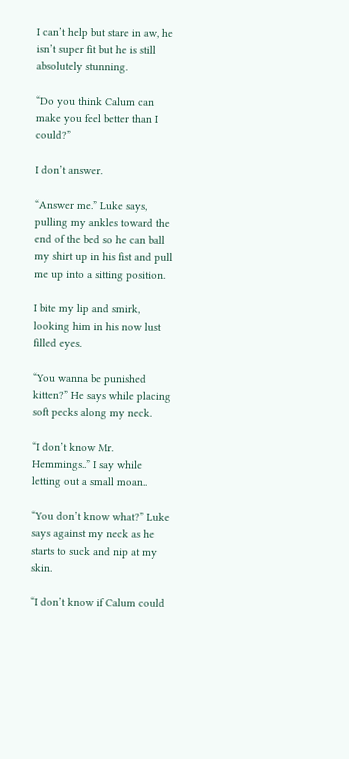I can’t help but stare in aw, he isn’t super fit but he is still absolutely stunning.

“Do you think Calum can make you feel better than I could?”

I don’t answer.

“Answer me.” Luke says, pulling my ankles toward the end of the bed so he can ball my shirt up in his fist and pull me up into a sitting position.

I bite my lip and smirk, looking him in his now lust filled eyes.

“You wanna be punished kitten?” He says while placing soft pecks along my neck.

“I don’t know Mr. Hemmings..” I say while letting out a small moan..

“You don’t know what?” Luke says against my neck as he starts to suck and nip at my skin.

“I don’t know if Calum could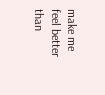make me feel better than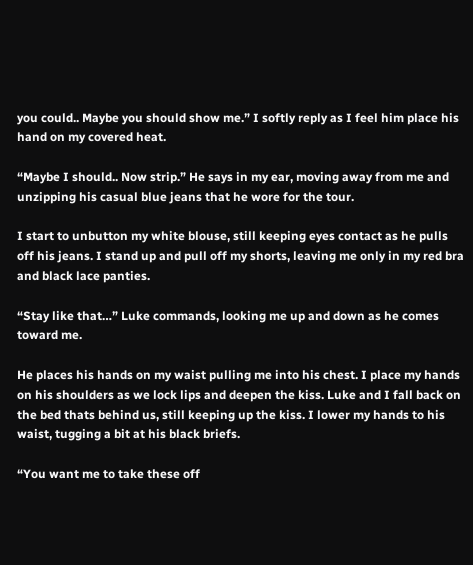you could.. Maybe you should show me.” I softly reply as I feel him place his hand on my covered heat.

“Maybe I should.. Now strip.” He says in my ear, moving away from me and unzipping his casual blue jeans that he wore for the tour.

I start to unbutton my white blouse, still keeping eyes contact as he pulls off his jeans. I stand up and pull off my shorts, leaving me only in my red bra and black lace panties.

“Stay like that…” Luke commands, looking me up and down as he comes toward me.

He places his hands on my waist pulling me into his chest. I place my hands on his shoulders as we lock lips and deepen the kiss. Luke and I fall back on the bed thats behind us, still keeping up the kiss. I lower my hands to his waist, tugging a bit at his black briefs.

“You want me to take these off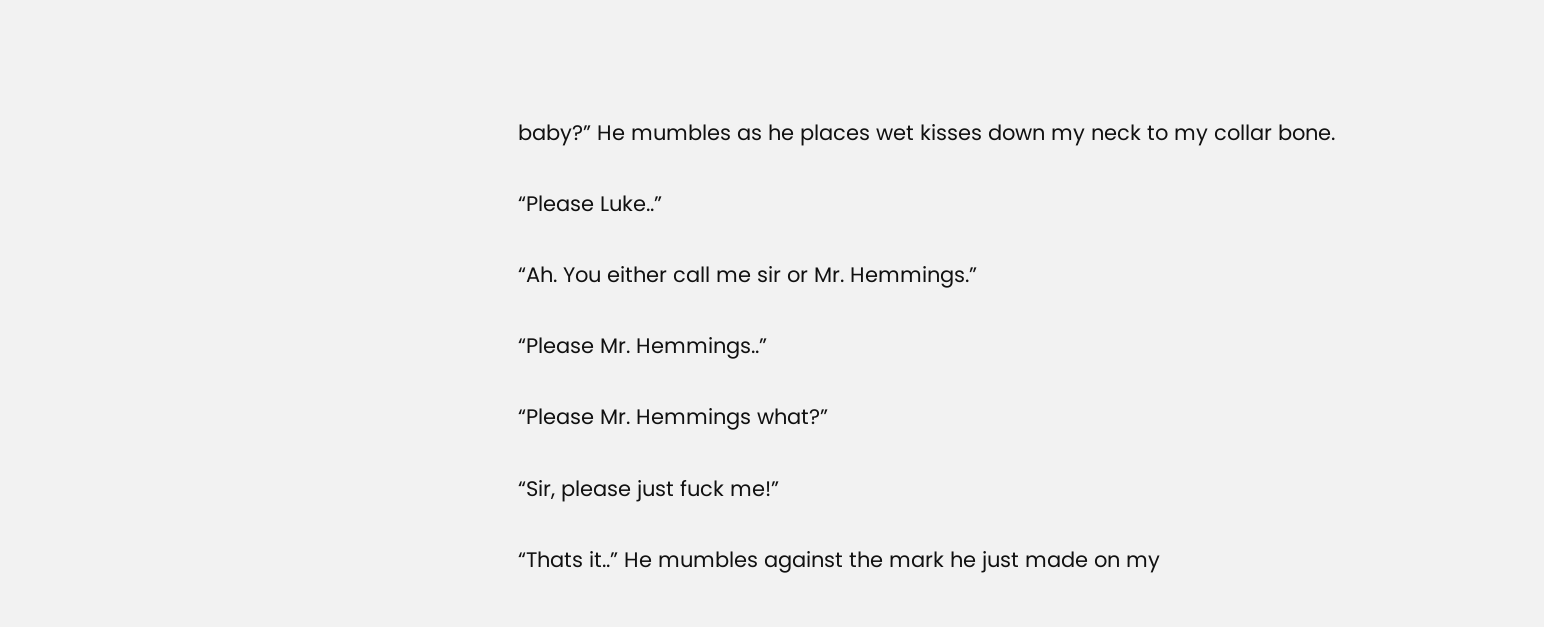baby?” He mumbles as he places wet kisses down my neck to my collar bone.

“Please Luke..”

“Ah. You either call me sir or Mr. Hemmings.”

“Please Mr. Hemmings..”

“Please Mr. Hemmings what?”

“Sir, please just fuck me!”

“Thats it..” He mumbles against the mark he just made on my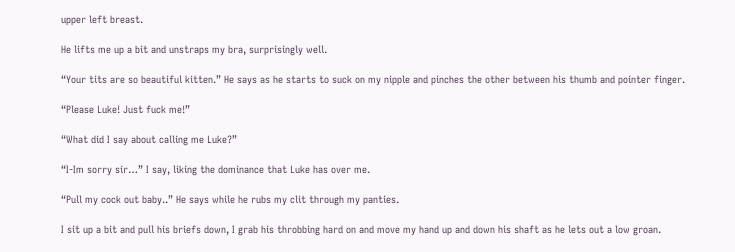upper left breast.

He lifts me up a bit and unstraps my bra, surprisingly well.

“Your tits are so beautiful kitten.” He says as he starts to suck on my nipple and pinches the other between his thumb and pointer finger.

“Please Luke! Just fuck me!”

“What did I say about calling me Luke?”

“I-Im sorry sir…” I say, liking the dominance that Luke has over me.

“Pull my cock out baby..” He says while he rubs my clit through my panties.

I sit up a bit and pull his briefs down, I grab his throbbing hard on and move my hand up and down his shaft as he lets out a low groan.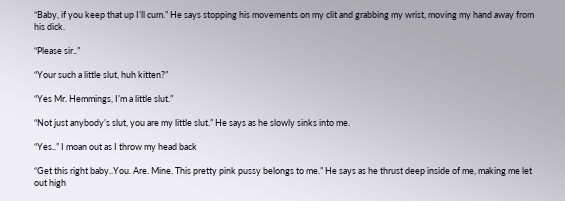“Baby, if you keep that up I’ll cum.” He says stopping his movements on my clit and grabbing my wrist, moving my hand away from his dick.

“Please sir..”

“Your such a little slut, huh kitten?”

“Yes Mr. Hemmings, I’m a little slut.”

“Not just anybody’s slut, you are my little slut.” He says as he slowly sinks into me.

“Yes..” I moan out as I throw my head back

“Get this right baby..You. Are. Mine. This pretty pink pussy belongs to me.” He says as he thrust deep inside of me, making me let out high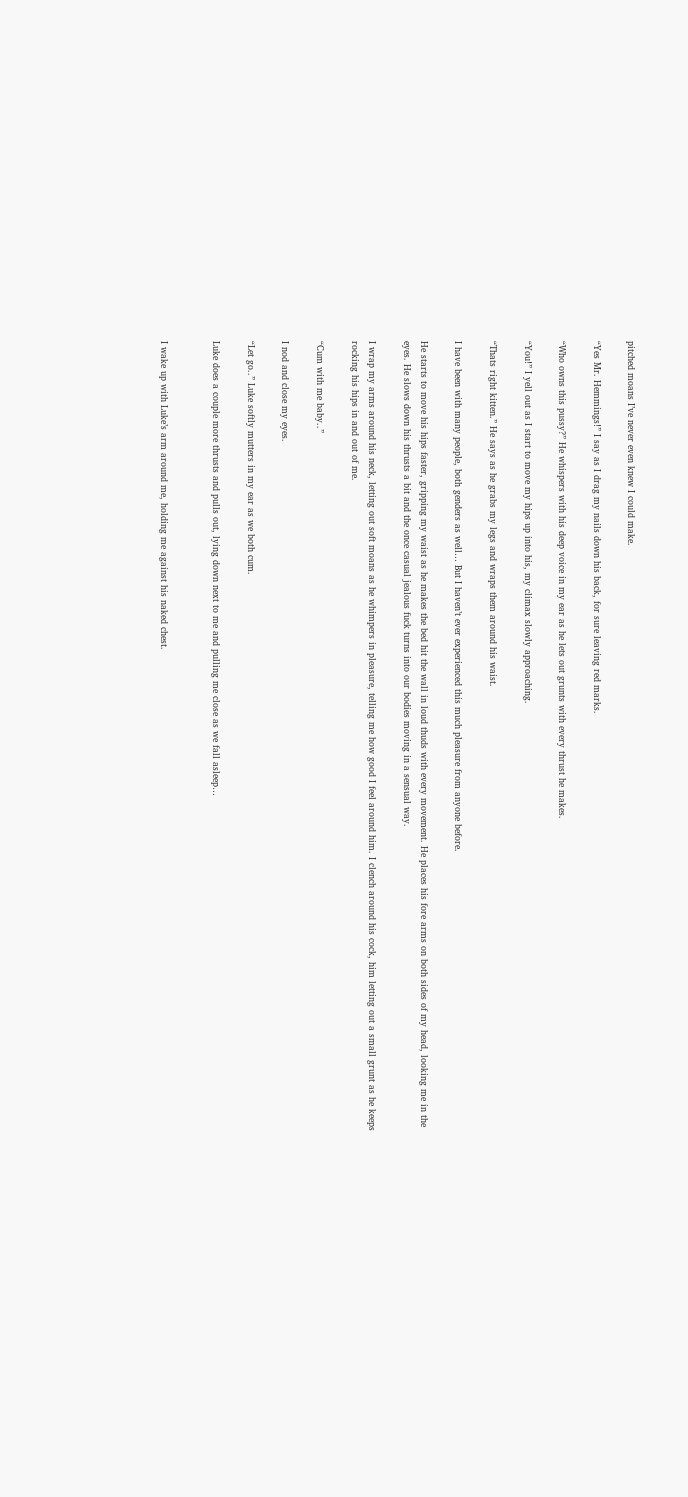pitched moans I’ve never even knew I could make.

“Yes Mr. Hemmings!” I say as I drag my nails down his back, for sure leaving red marks.

“Who owns this pussy?” He whispers with his deep voice in my ear as he lets out grunts with every thrust he makes.

“You!” I yell out as I start to move my hips up into his, my climax slowly approaching.

“Thats right kitten.” He says as he grabs my legs and wraps them around his waist.

I have been with many people, both genders as well… But I haven’t ever experienced this much pleasure from anyone before.

He starts to move his hips faster, gripping my waist as he makes the bed hit the wall in loud thuds with every movement. He places his fore arms on both sides of my head, looking me in the eyes. He slows down his thrusts a bit and the once casual jealous fuck turns into our bodies moving in a sensual way.

I wrap my arms around his neck, letting out soft moans as he whimpers in pleasure, telling me how good I feel around him. I clench around his cock, him letting out a small grunt as he keeps rocking his hips in and out of me.

“Cum with me baby..”

I nod and close my eyes.

“Let go..” Luke softly mutters in my ear as we both cum.

Luke does a couple more thrusts and pulls out, lying down next to me and pulling me close as we fall asleep…


I wake up with Luke’s arm around me, holding me against his naked chest.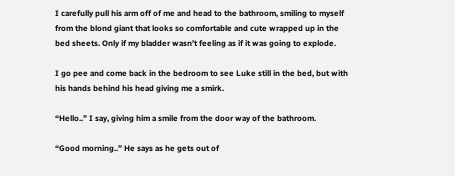I carefully pull his arm off of me and head to the bathroom, smiling to myself from the blond giant that looks so comfortable and cute wrapped up in the bed sheets. Only if my bladder wasn’t feeling as if it was going to explode.

I go pee and come back in the bedroom to see Luke still in the bed, but with his hands behind his head giving me a smirk.

“Hello..” I say, giving him a smile from the door way of the bathroom.

“Good morning..” He says as he gets out of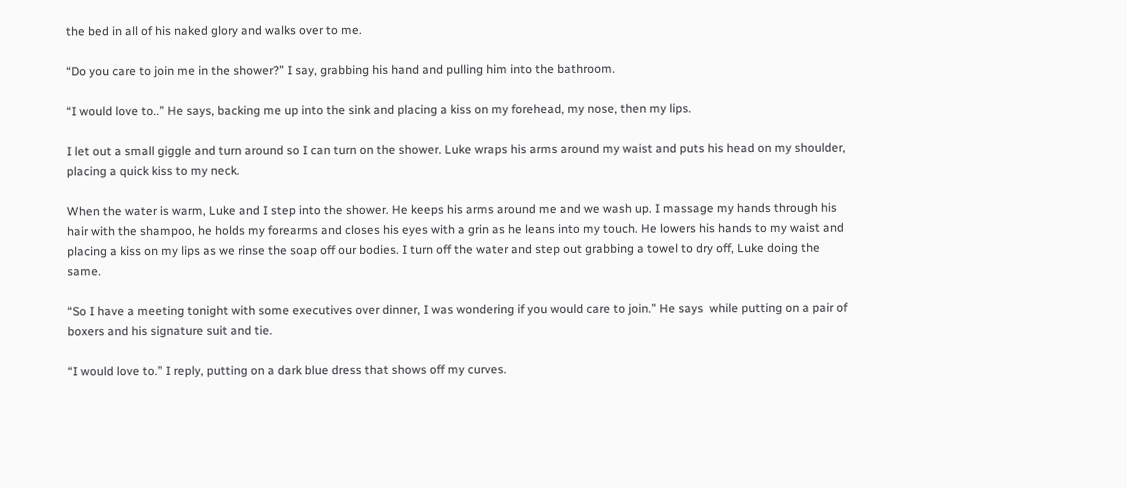the bed in all of his naked glory and walks over to me.

“Do you care to join me in the shower?” I say, grabbing his hand and pulling him into the bathroom.

“I would love to..” He says, backing me up into the sink and placing a kiss on my forehead, my nose, then my lips.

I let out a small giggle and turn around so I can turn on the shower. Luke wraps his arms around my waist and puts his head on my shoulder, placing a quick kiss to my neck.

When the water is warm, Luke and I step into the shower. He keeps his arms around me and we wash up. I massage my hands through his hair with the shampoo, he holds my forearms and closes his eyes with a grin as he leans into my touch. He lowers his hands to my waist and placing a kiss on my lips as we rinse the soap off our bodies. I turn off the water and step out grabbing a towel to dry off, Luke doing the same.

“So I have a meeting tonight with some executives over dinner, I was wondering if you would care to join.” He says  while putting on a pair of boxers and his signature suit and tie.

“I would love to.” I reply, putting on a dark blue dress that shows off my curves.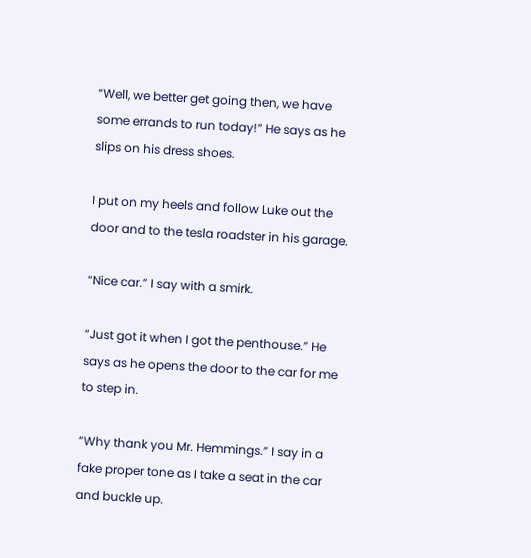“Well, we better get going then, we have some errands to run today!” He says as he slips on his dress shoes.

I put on my heels and follow Luke out the door and to the tesla roadster in his garage.

“Nice car.” I say with a smirk.

“Just got it when I got the penthouse.” He says as he opens the door to the car for me to step in.

“Why thank you Mr. Hemmings.” I say in a fake proper tone as I take a seat in the car and buckle up.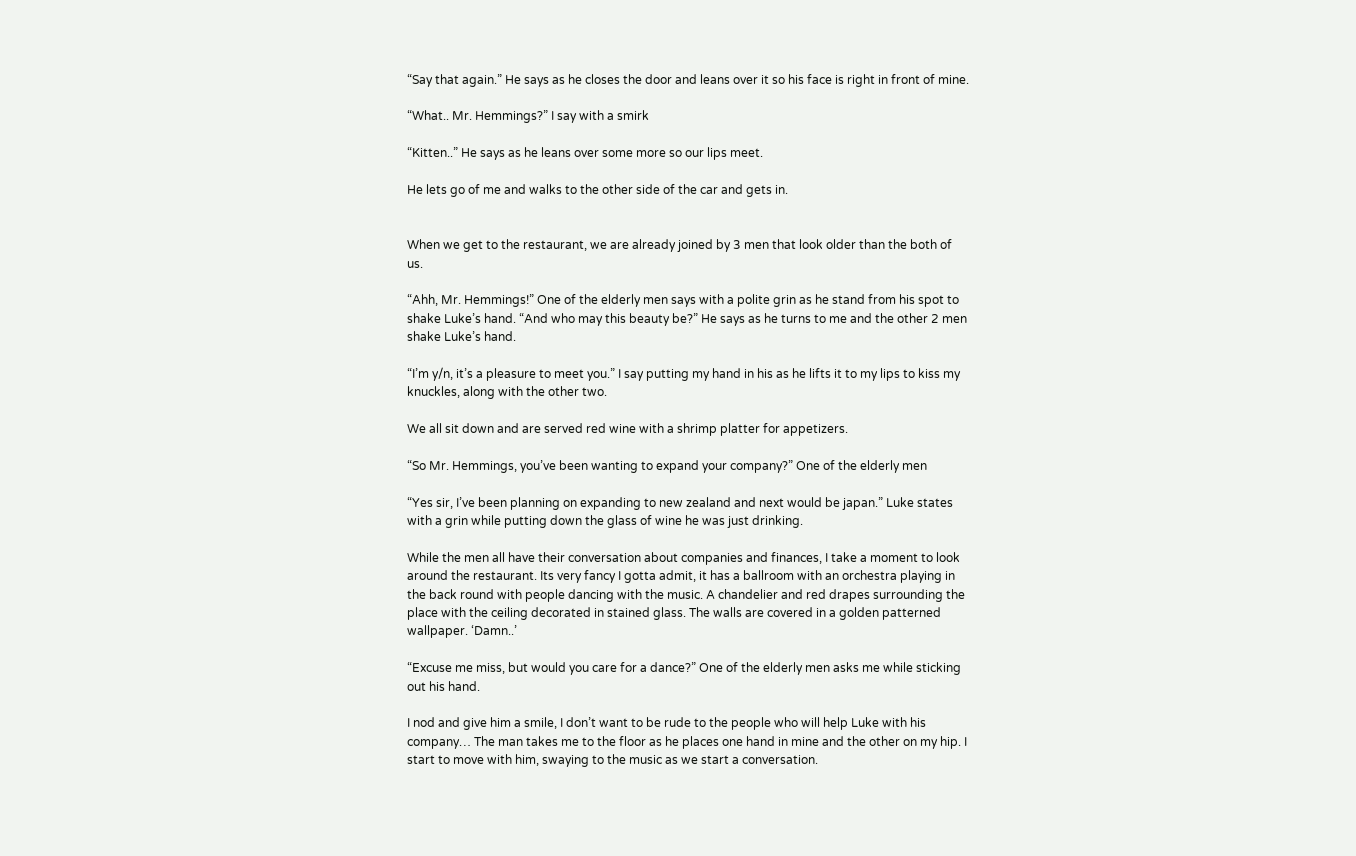“Say that again.” He says as he closes the door and leans over it so his face is right in front of mine.

“What.. Mr. Hemmings?” I say with a smirk

“Kitten..” He says as he leans over some more so our lips meet.

He lets go of me and walks to the other side of the car and gets in.


When we get to the restaurant, we are already joined by 3 men that look older than the both of us.

“Ahh, Mr. Hemmings!” One of the elderly men says with a polite grin as he stand from his spot to shake Luke’s hand. “And who may this beauty be?” He says as he turns to me and the other 2 men shake Luke’s hand.

“I’m y/n, it’s a pleasure to meet you.” I say putting my hand in his as he lifts it to my lips to kiss my knuckles, along with the other two.

We all sit down and are served red wine with a shrimp platter for appetizers.

“So Mr. Hemmings, you’ve been wanting to expand your company?” One of the elderly men

“Yes sir, I’ve been planning on expanding to new zealand and next would be japan.” Luke states with a grin while putting down the glass of wine he was just drinking.

While the men all have their conversation about companies and finances, I take a moment to look around the restaurant. Its very fancy I gotta admit, it has a ballroom with an orchestra playing in the back round with people dancing with the music. A chandelier and red drapes surrounding the place with the ceiling decorated in stained glass. The walls are covered in a golden patterned wallpaper. ‘Damn..’

“Excuse me miss, but would you care for a dance?” One of the elderly men asks me while sticking out his hand.

I nod and give him a smile, I don’t want to be rude to the people who will help Luke with his company… The man takes me to the floor as he places one hand in mine and the other on my hip. I start to move with him, swaying to the music as we start a conversation.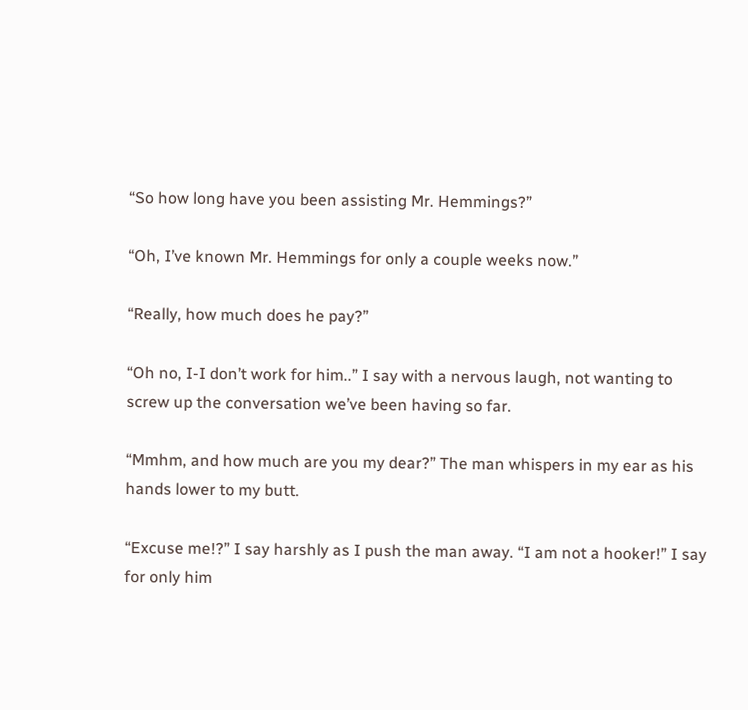“So how long have you been assisting Mr. Hemmings?”

“Oh, I’ve known Mr. Hemmings for only a couple weeks now.”

“Really, how much does he pay?”

“Oh no, I-I don’t work for him..” I say with a nervous laugh, not wanting to screw up the conversation we’ve been having so far.

“Mmhm, and how much are you my dear?” The man whispers in my ear as his hands lower to my butt.

“Excuse me!?” I say harshly as I push the man away. “I am not a hooker!” I say for only him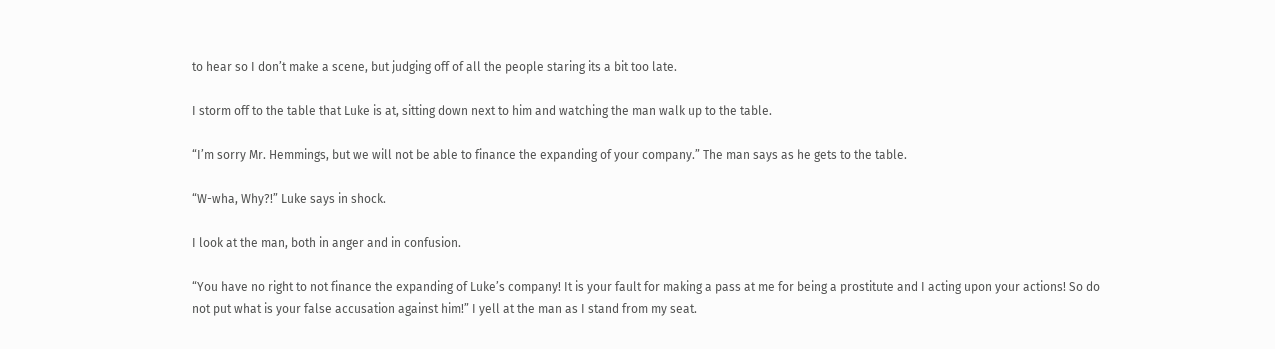to hear so I don’t make a scene, but judging off of all the people staring its a bit too late.

I storm off to the table that Luke is at, sitting down next to him and watching the man walk up to the table.

“I’m sorry Mr. Hemmings, but we will not be able to finance the expanding of your company.” The man says as he gets to the table.

“W-wha, Why?!” Luke says in shock.

I look at the man, both in anger and in confusion.

“You have no right to not finance the expanding of Luke’s company! It is your fault for making a pass at me for being a prostitute and I acting upon your actions! So do not put what is your false accusation against him!” I yell at the man as I stand from my seat.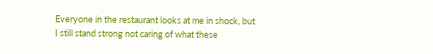Everyone in the restaurant looks at me in shock, but I still stand strong not caring of what these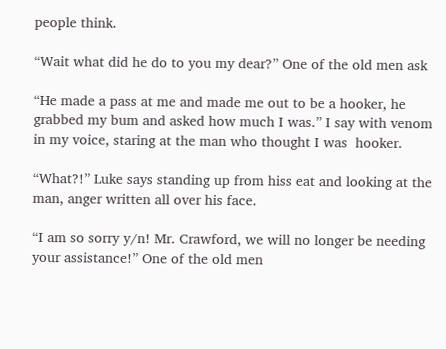people think.

“Wait what did he do to you my dear?” One of the old men ask

“He made a pass at me and made me out to be a hooker, he grabbed my bum and asked how much I was.” I say with venom in my voice, staring at the man who thought I was  hooker.

“What?!” Luke says standing up from hiss eat and looking at the man, anger written all over his face.

“I am so sorry y/n! Mr. Crawford, we will no longer be needing your assistance!” One of the old men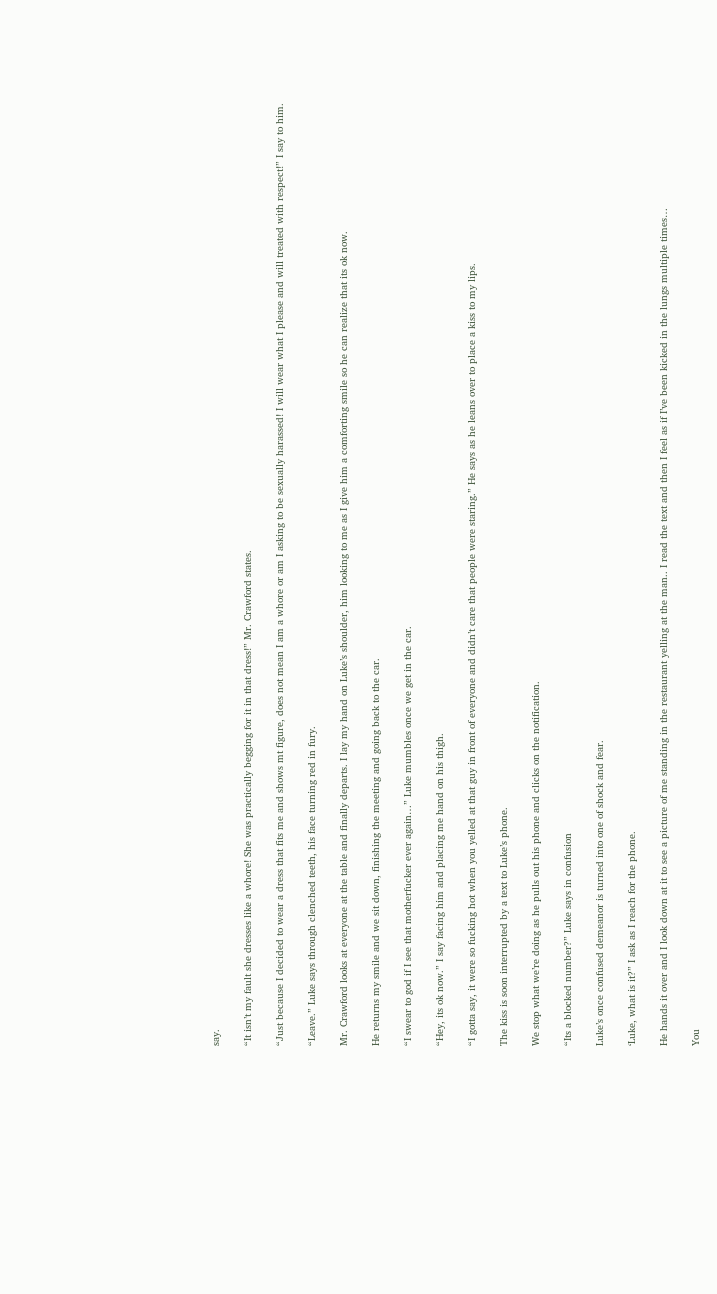say.

“It isn’t my fault she dresses like a whore! She was practically begging for it in that dress!” Mr. Crawford states.

“Just because I decided to wear a dress that fits me and shows mt figure, does not mean I am a whore or am I asking to be sexually harassed! I will wear what I please and will treated with respect!” I say to him.

“Leave.” Luke says through clenched teeth, his face turning red in fury.

Mr. Crawford looks at everyone at the table and finally departs. I lay my hand on Luke’s shoulder, him looking to me as I give him a comforting smile so he can realize that its ok now.

He returns my smile and we sit down, finishing the meeting and going back to the car.

“I swear to god if I see that motherfucker ever again…” Luke mumbles once we get in the car.

“Hey, its ok now.” I say facing him and placing me hand on his thigh.

“I gotta say, it were so fucking hot when you yelled at that guy in front of everyone and didn’t care that people were staring.” He says as he leans over to place a kiss to my lips.

The kiss is soon interrupted by a text to Luke’s phone.

We stop what we’re doing as he pulls out his phone and clicks on the notification.

“Its a blocked number?” Luke says in confusion

Luke’s once confused demeanor is turned into one of shock and fear.

‘Luke, what is it?” I ask as I reach for the phone.

He hands it over and I look down at it to see a picture of me standing in the restaurant yelling at the man.. I read the text and then I feel as if I’ve been kicked in the lungs multiple times…

You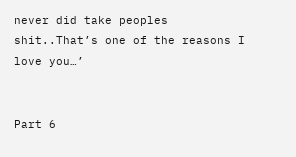never did take peoples shit..That’s one of the reasons I love you…’


Part 6